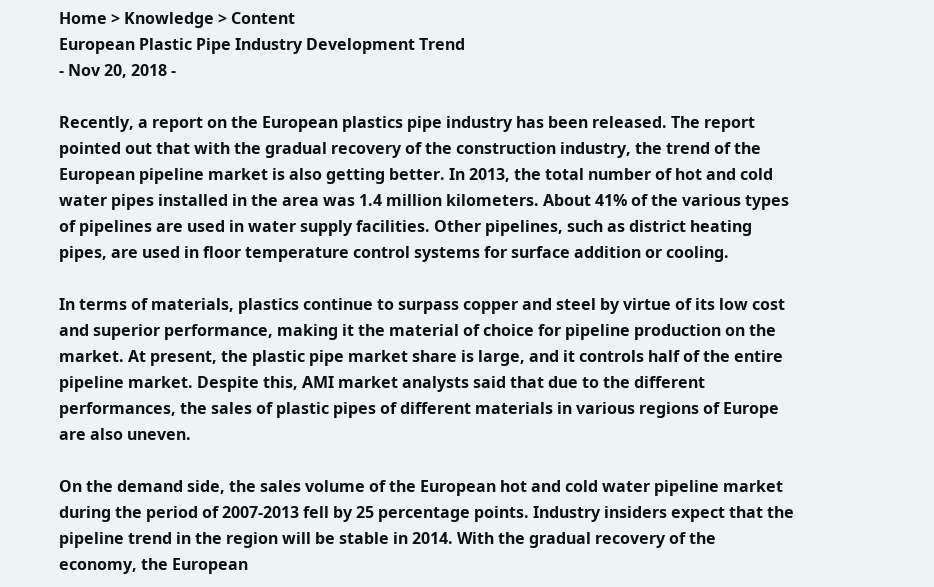Home > Knowledge > Content
European Plastic Pipe Industry Development Trend
- Nov 20, 2018 -

Recently, a report on the European plastics pipe industry has been released. The report pointed out that with the gradual recovery of the construction industry, the trend of the European pipeline market is also getting better. In 2013, the total number of hot and cold water pipes installed in the area was 1.4 million kilometers. About 41% of the various types of pipelines are used in water supply facilities. Other pipelines, such as district heating pipes, are used in floor temperature control systems for surface addition or cooling.

In terms of materials, plastics continue to surpass copper and steel by virtue of its low cost and superior performance, making it the material of choice for pipeline production on the market. At present, the plastic pipe market share is large, and it controls half of the entire pipeline market. Despite this, AMI market analysts said that due to the different performances, the sales of plastic pipes of different materials in various regions of Europe are also uneven.

On the demand side, the sales volume of the European hot and cold water pipeline market during the period of 2007-2013 fell by 25 percentage points. Industry insiders expect that the pipeline trend in the region will be stable in 2014. With the gradual recovery of the economy, the European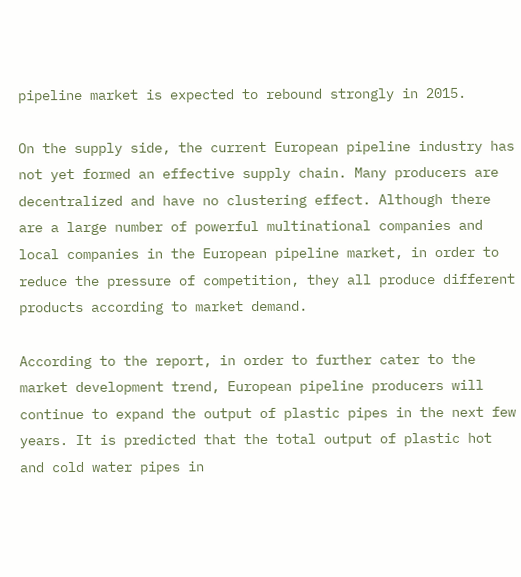pipeline market is expected to rebound strongly in 2015.

On the supply side, the current European pipeline industry has not yet formed an effective supply chain. Many producers are decentralized and have no clustering effect. Although there are a large number of powerful multinational companies and local companies in the European pipeline market, in order to reduce the pressure of competition, they all produce different products according to market demand.

According to the report, in order to further cater to the market development trend, European pipeline producers will continue to expand the output of plastic pipes in the next few years. It is predicted that the total output of plastic hot and cold water pipes in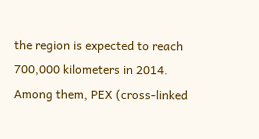the region is expected to reach 700,000 kilometers in 2014. Among them, PEX (cross-linked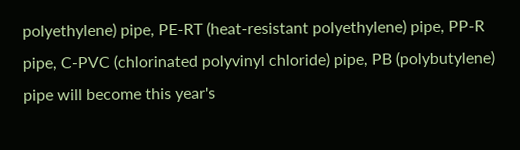polyethylene) pipe, PE-RT (heat-resistant polyethylene) pipe, PP-R pipe, C-PVC (chlorinated polyvinyl chloride) pipe, PB (polybutylene) pipe will become this year's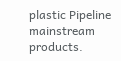plastic Pipeline mainstream products.